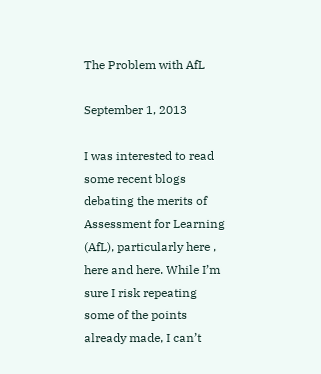The Problem with AfL

September 1, 2013

I was interested to read some recent blogs debating the merits of Assessment for Learning (AfL), particularly here , here and here. While I’m sure I risk repeating some of the points already made, I can’t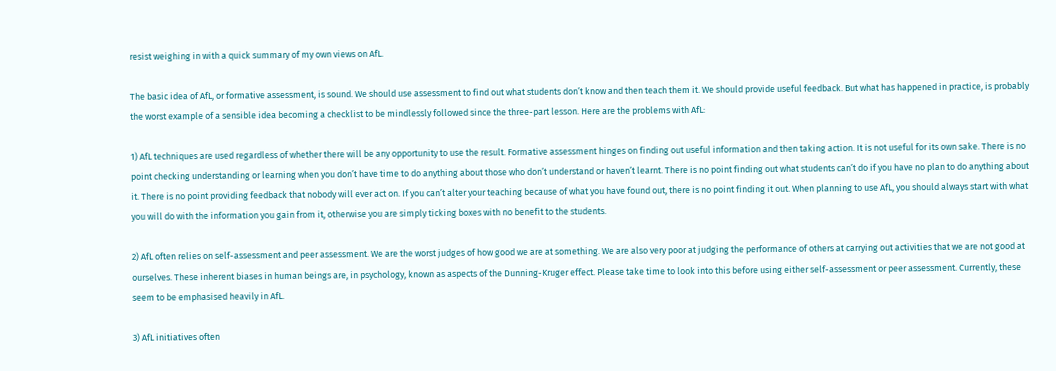resist weighing in with a quick summary of my own views on AfL.

The basic idea of AfL, or formative assessment, is sound. We should use assessment to find out what students don’t know and then teach them it. We should provide useful feedback. But what has happened in practice, is probably the worst example of a sensible idea becoming a checklist to be mindlessly followed since the three-part lesson. Here are the problems with AfL:

1) AfL techniques are used regardless of whether there will be any opportunity to use the result. Formative assessment hinges on finding out useful information and then taking action. It is not useful for its own sake. There is no point checking understanding or learning when you don’t have time to do anything about those who don’t understand or haven’t learnt. There is no point finding out what students can’t do if you have no plan to do anything about it. There is no point providing feedback that nobody will ever act on. If you can’t alter your teaching because of what you have found out, there is no point finding it out. When planning to use AfL, you should always start with what you will do with the information you gain from it, otherwise you are simply ticking boxes with no benefit to the students.

2) AfL often relies on self-assessment and peer assessment. We are the worst judges of how good we are at something. We are also very poor at judging the performance of others at carrying out activities that we are not good at ourselves. These inherent biases in human beings are, in psychology, known as aspects of the Dunning-Kruger effect. Please take time to look into this before using either self-assessment or peer assessment. Currently, these seem to be emphasised heavily in AfL.

3) AfL initiatives often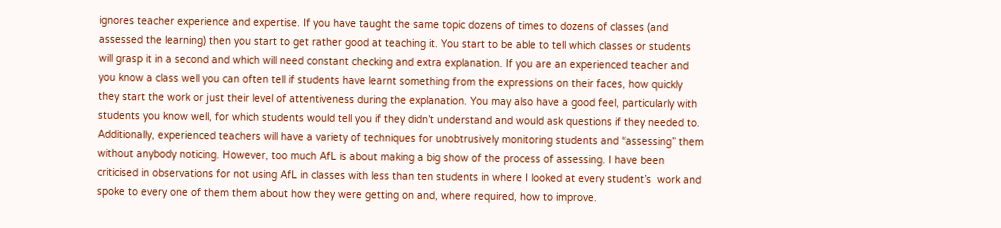ignores teacher experience and expertise. If you have taught the same topic dozens of times to dozens of classes (and assessed the learning) then you start to get rather good at teaching it. You start to be able to tell which classes or students will grasp it in a second and which will need constant checking and extra explanation. If you are an experienced teacher and you know a class well you can often tell if students have learnt something from the expressions on their faces, how quickly they start the work or just their level of attentiveness during the explanation. You may also have a good feel, particularly with students you know well, for which students would tell you if they didn’t understand and would ask questions if they needed to. Additionally, experienced teachers will have a variety of techniques for unobtrusively monitoring students and “assessing” them without anybody noticing. However, too much AfL is about making a big show of the process of assessing. I have been criticised in observations for not using AfL in classes with less than ten students in where I looked at every student’s  work and spoke to every one of them them about how they were getting on and, where required, how to improve.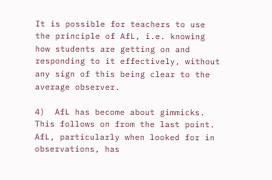It is possible for teachers to use the principle of AfL, i.e. knowing how students are getting on and responding to it effectively, without any sign of this being clear to the average observer.

4)  AfL has become about gimmicks. This follows on from the last point. AfL, particularly when looked for in observations, has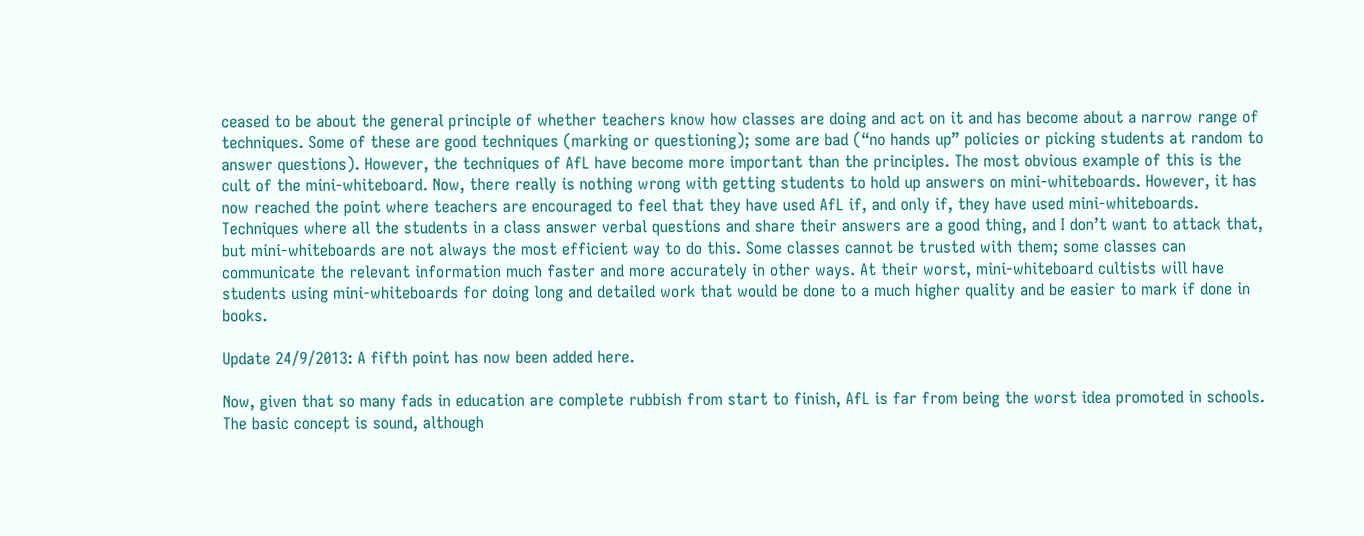ceased to be about the general principle of whether teachers know how classes are doing and act on it and has become about a narrow range of techniques. Some of these are good techniques (marking or questioning); some are bad (“no hands up” policies or picking students at random to answer questions). However, the techniques of AfL have become more important than the principles. The most obvious example of this is the cult of the mini-whiteboard. Now, there really is nothing wrong with getting students to hold up answers on mini-whiteboards. However, it has now reached the point where teachers are encouraged to feel that they have used AfL if, and only if, they have used mini-whiteboards. Techniques where all the students in a class answer verbal questions and share their answers are a good thing, and I don’t want to attack that, but mini-whiteboards are not always the most efficient way to do this. Some classes cannot be trusted with them; some classes can communicate the relevant information much faster and more accurately in other ways. At their worst, mini-whiteboard cultists will have students using mini-whiteboards for doing long and detailed work that would be done to a much higher quality and be easier to mark if done in books.

Update 24/9/2013: A fifth point has now been added here.

Now, given that so many fads in education are complete rubbish from start to finish, AfL is far from being the worst idea promoted in schools. The basic concept is sound, although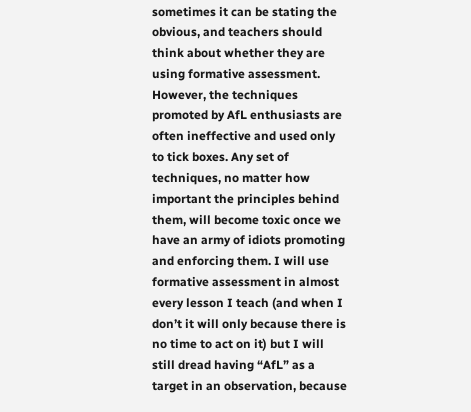sometimes it can be stating the obvious, and teachers should think about whether they are using formative assessment. However, the techniques promoted by AfL enthusiasts are often ineffective and used only to tick boxes. Any set of techniques, no matter how important the principles behind them, will become toxic once we have an army of idiots promoting and enforcing them. I will use formative assessment in almost every lesson I teach (and when I don’t it will only because there is no time to act on it) but I will still dread having “AfL” as a target in an observation, because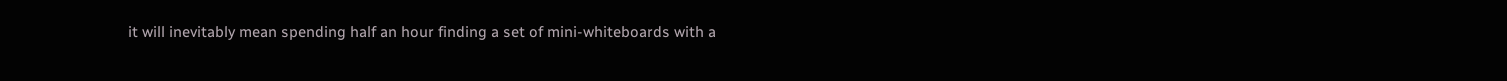it will inevitably mean spending half an hour finding a set of mini-whiteboards with a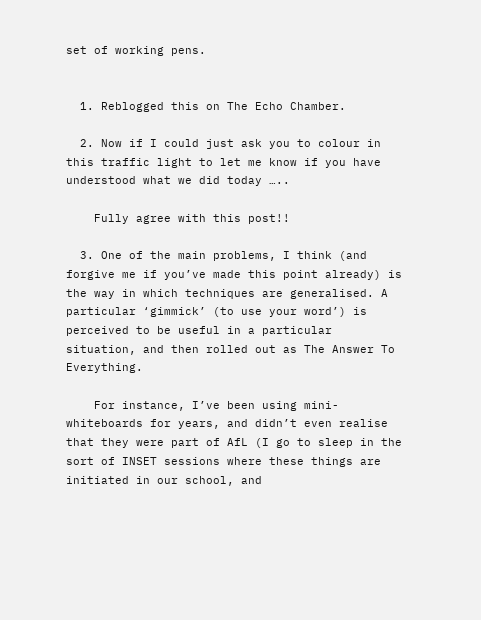set of working pens.


  1. Reblogged this on The Echo Chamber.

  2. Now if I could just ask you to colour in this traffic light to let me know if you have understood what we did today …..

    Fully agree with this post!!

  3. One of the main problems, I think (and forgive me if you’ve made this point already) is the way in which techniques are generalised. A particular ‘gimmick’ (to use your word’) is perceived to be useful in a particular situation, and then rolled out as The Answer To Everything.

    For instance, I’ve been using mini-whiteboards for years, and didn’t even realise that they were part of AfL (I go to sleep in the sort of INSET sessions where these things are initiated in our school, and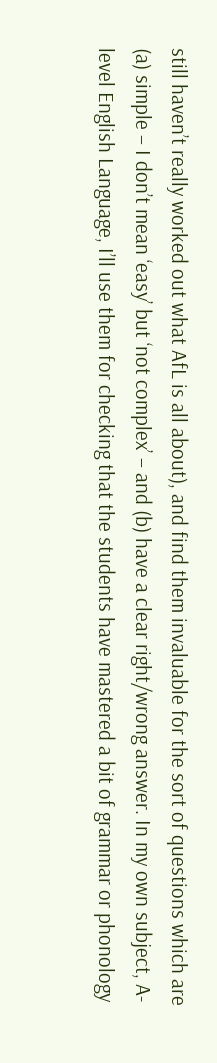still haven’t really worked out what AfL is all about), and find them invaluable for the sort of questions which are (a) simple – I don’t mean ‘easy’ but ‘not complex’ – and (b) have a clear right/wrong answer. In my own subject, A-level English Language, I’ll use them for checking that the students have mastered a bit of grammar or phonology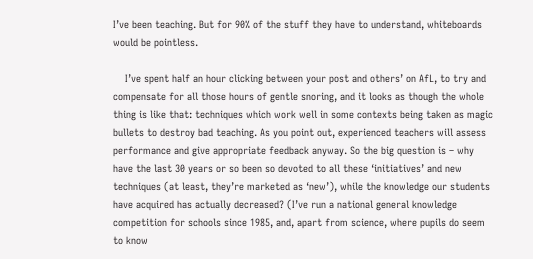I’ve been teaching. But for 90% of the stuff they have to understand, whiteboards would be pointless.

    I’ve spent half an hour clicking between your post and others’ on AfL, to try and compensate for all those hours of gentle snoring, and it looks as though the whole thing is like that: techniques which work well in some contexts being taken as magic bullets to destroy bad teaching. As you point out, experienced teachers will assess performance and give appropriate feedback anyway. So the big question is – why have the last 30 years or so been so devoted to all these ‘initiatives’ and new techniques (at least, they’re marketed as ‘new’), while the knowledge our students have acquired has actually decreased? (I’ve run a national general knowledge competition for schools since 1985, and, apart from science, where pupils do seem to know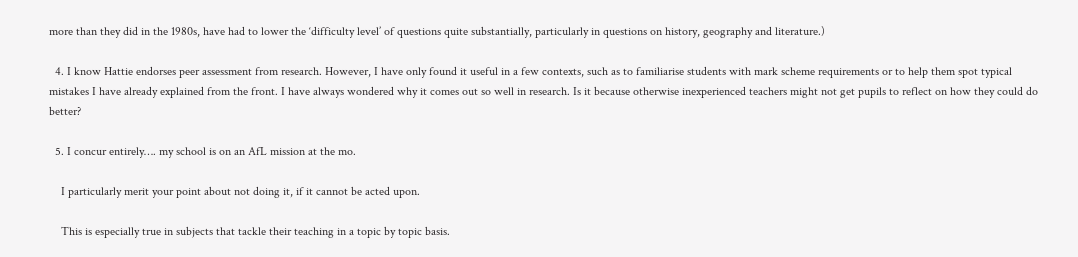more than they did in the 1980s, have had to lower the ‘difficulty level’ of questions quite substantially, particularly in questions on history, geography and literature.)

  4. I know Hattie endorses peer assessment from research. However, I have only found it useful in a few contexts, such as to familiarise students with mark scheme requirements or to help them spot typical mistakes I have already explained from the front. I have always wondered why it comes out so well in research. Is it because otherwise inexperienced teachers might not get pupils to reflect on how they could do better?

  5. I concur entirely…. my school is on an AfL mission at the mo.

    I particularly merit your point about not doing it, if it cannot be acted upon.

    This is especially true in subjects that tackle their teaching in a topic by topic basis.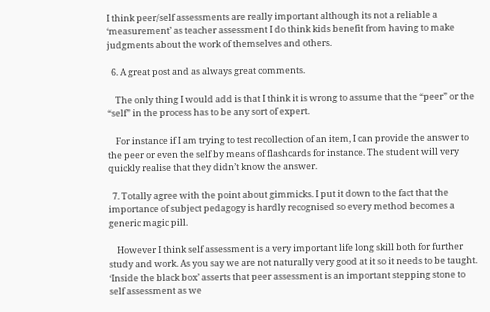I think peer/self assessments are really important although its not a reliable a ‘measurement’ as teacher assessment I do think kids benefit from having to make judgments about the work of themselves and others.

  6. A great post and as always great comments.

    The only thing I would add is that I think it is wrong to assume that the “peer” or the “self” in the process has to be any sort of expert.

    For instance if I am trying to test recollection of an item, I can provide the answer to the peer or even the self by means of flashcards for instance. The student will very quickly realise that they didn’t know the answer.

  7. Totally agree with the point about gimmicks. I put it down to the fact that the importance of subject pedagogy is hardly recognised so every method becomes a generic magic pill.

    However I think self assessment is a very important life long skill both for further study and work. As you say we are not naturally very good at it so it needs to be taught. ‘Inside the black box’ asserts that peer assessment is an important stepping stone to self assessment as we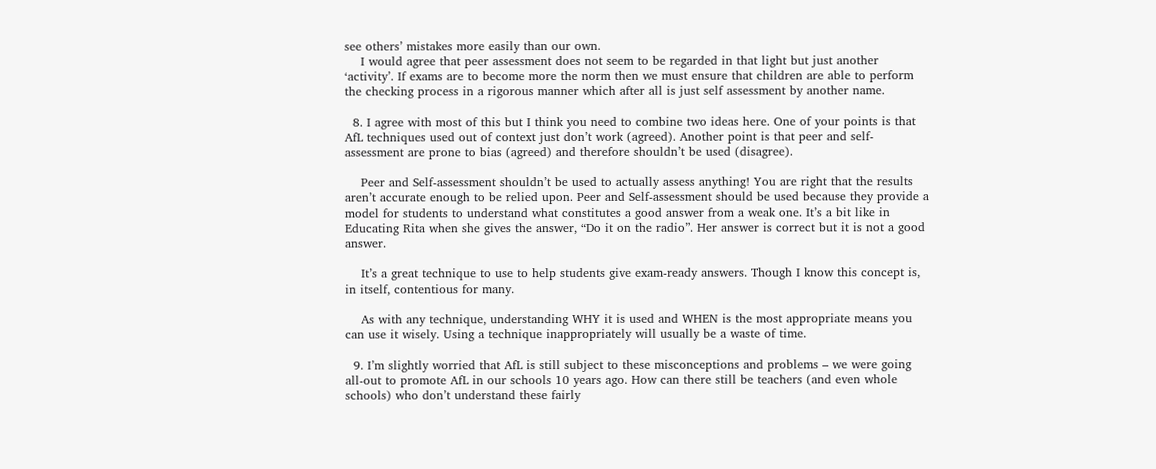see others’ mistakes more easily than our own.
    I would agree that peer assessment does not seem to be regarded in that light but just another ‘activity’. If exams are to become more the norm then we must ensure that children are able to perform the checking process in a rigorous manner which after all is just self assessment by another name.

  8. I agree with most of this but I think you need to combine two ideas here. One of your points is that AfL techniques used out of context just don’t work (agreed). Another point is that peer and self-assessment are prone to bias (agreed) and therefore shouldn’t be used (disagree).

    Peer and Self-assessment shouldn’t be used to actually assess anything! You are right that the results aren’t accurate enough to be relied upon. Peer and Self-assessment should be used because they provide a model for students to understand what constitutes a good answer from a weak one. It’s a bit like in Educating Rita when she gives the answer, “Do it on the radio”. Her answer is correct but it is not a good answer.

    It’s a great technique to use to help students give exam-ready answers. Though I know this concept is, in itself, contentious for many.

    As with any technique, understanding WHY it is used and WHEN is the most appropriate means you can use it wisely. Using a technique inappropriately will usually be a waste of time.

  9. I’m slightly worried that AfL is still subject to these misconceptions and problems – we were going all-out to promote AfL in our schools 10 years ago. How can there still be teachers (and even whole schools) who don’t understand these fairly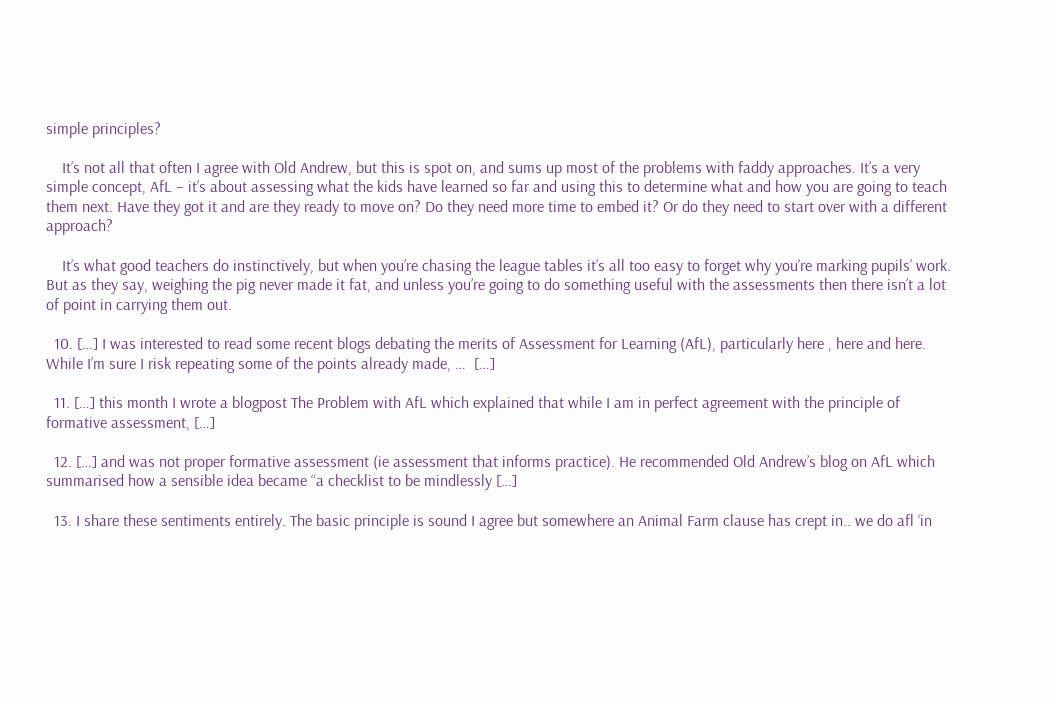simple principles?

    It’s not all that often I agree with Old Andrew, but this is spot on, and sums up most of the problems with faddy approaches. It’s a very simple concept, AfL – it’s about assessing what the kids have learned so far and using this to determine what and how you are going to teach them next. Have they got it and are they ready to move on? Do they need more time to embed it? Or do they need to start over with a different approach?

    It’s what good teachers do instinctively, but when you’re chasing the league tables it’s all too easy to forget why you’re marking pupils’ work. But as they say, weighing the pig never made it fat, and unless you’re going to do something useful with the assessments then there isn’t a lot of point in carrying them out.

  10. […] I was interested to read some recent blogs debating the merits of Assessment for Learning (AfL), particularly here , here and here. While I’m sure I risk repeating some of the points already made, …  […]

  11. […] this month I wrote a blogpost The Problem with AfL which explained that while I am in perfect agreement with the principle of formative assessment, […]

  12. […] and was not proper formative assessment (ie assessment that informs practice). He recommended Old Andrew’s blog on AfL which summarised how a sensible idea became “a checklist to be mindlessly […]

  13. I share these sentiments entirely. The basic principle is sound I agree but somewhere an Animal Farm clause has crept in.. we do afl ‘in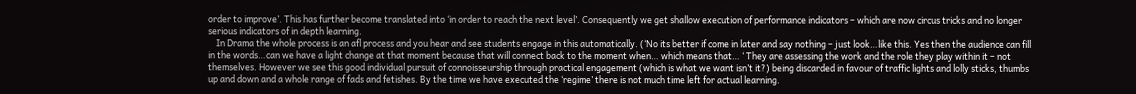order to improve’. This has further become translated into ‘in order to reach the next level’. Consequently we get shallow execution of performance indicators – which are now circus tricks and no longer serious indicators of in depth learning.
    In Drama the whole process is an afl process and you hear and see students engage in this automatically. (‘No its better if come in later and say nothing – just look…like this. Yes then the audience can fill in the words…can we have a light change at that moment because that will connect back to the moment when… which means that… ‘ They are assessing the work and the role they play within it – not themselves. However we see this good individual pursuit of connoisseurship through practical engagement (which is what we want isn’t it?) being discarded in favour of traffic lights and lolly sticks, thumbs up and down and a whole range of fads and fetishes. By the time we have executed the ‘regime’ there is not much time left for actual learning.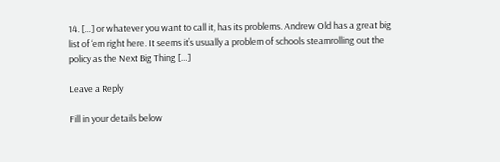14. […] or whatever you want to call it, has its problems. Andrew Old has a great big list of ‘em right here. It seems it’s usually a problem of schools steamrolling out the policy as the Next Big Thing […]

Leave a Reply

Fill in your details below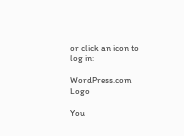or click an icon to log in:

WordPress.com Logo

You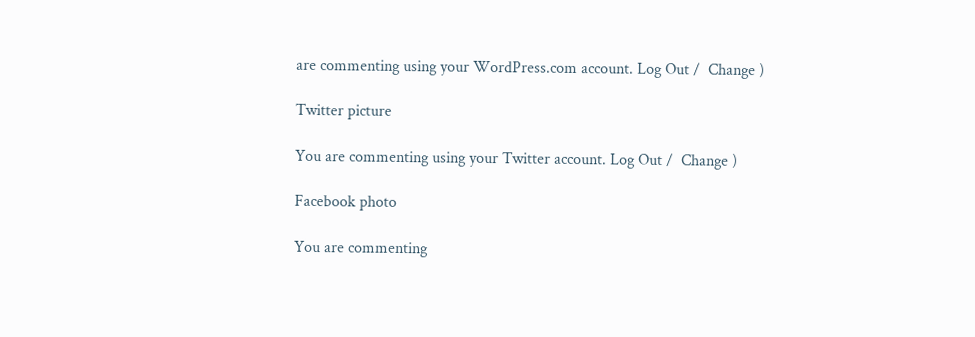are commenting using your WordPress.com account. Log Out /  Change )

Twitter picture

You are commenting using your Twitter account. Log Out /  Change )

Facebook photo

You are commenting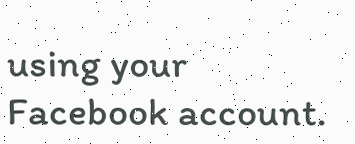using your Facebook account.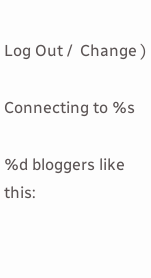Log Out /  Change )

Connecting to %s

%d bloggers like this: